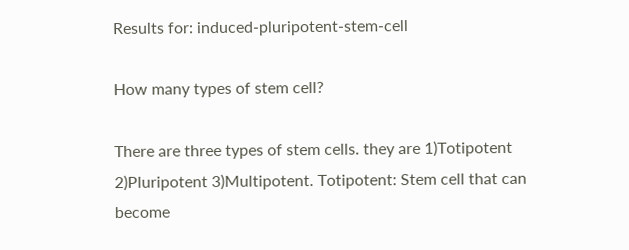Results for: induced-pluripotent-stem-cell

How many types of stem cell?

There are three types of stem cells. they are 1)Totipotent 2)Pluripotent 3)Multipotent. Totipotent: Stem cell that can become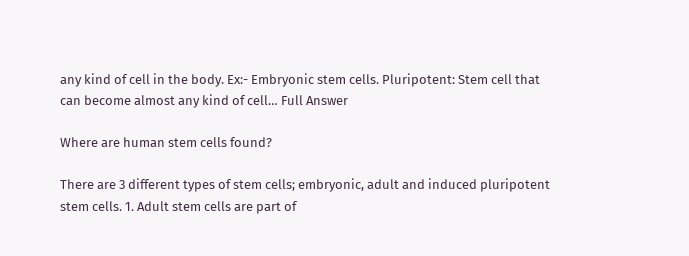any kind of cell in the body. Ex:- Embryonic stem cells. Pluripotent: Stem cell that can become almost any kind of cell… Full Answer

Where are human stem cells found?

There are 3 different types of stem cells; embryonic, adult and induced pluripotent stem cells. 1. Adult stem cells are part of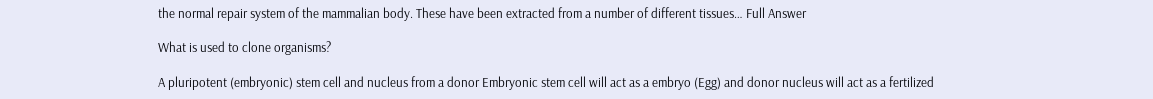the normal repair system of the mammalian body. These have been extracted from a number of different tissues… Full Answer

What is used to clone organisms?

A pluripotent (embryonic) stem cell and nucleus from a donor Embryonic stem cell will act as a embryo (Egg) and donor nucleus will act as a fertilized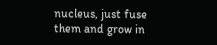nucleus, just fuse them and grow in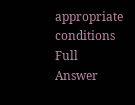appropriate conditions Full Answer